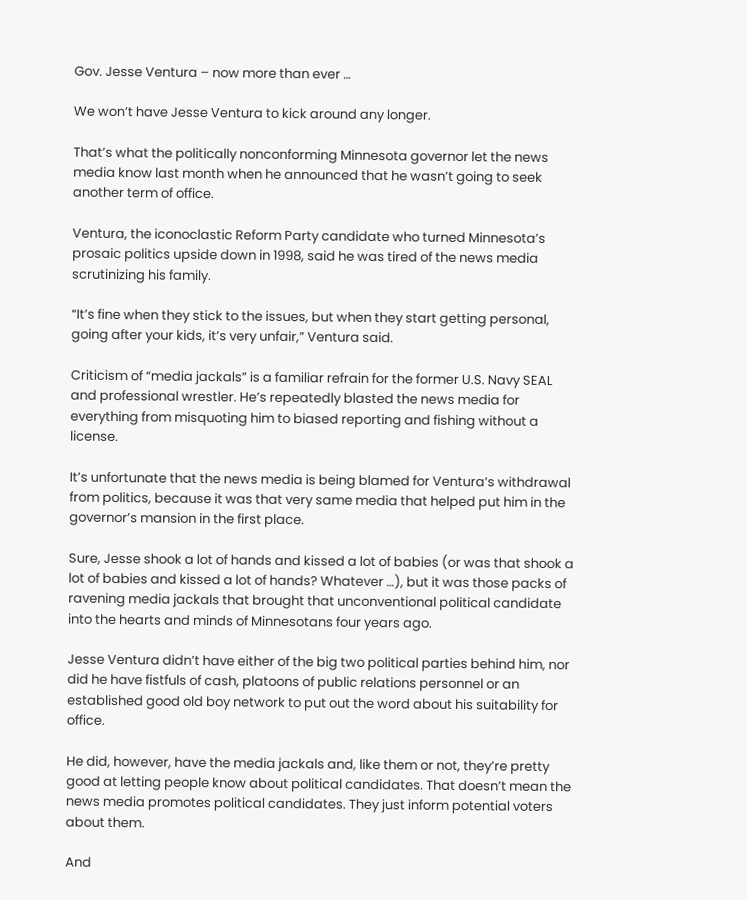Gov. Jesse Ventura – now more than ever …

We won’t have Jesse Ventura to kick around any longer.

That’s what the politically nonconforming Minnesota governor let the news media know last month when he announced that he wasn’t going to seek another term of office.

Ventura, the iconoclastic Reform Party candidate who turned Minnesota’s prosaic politics upside down in 1998, said he was tired of the news media scrutinizing his family.

“It’s fine when they stick to the issues, but when they start getting personal, going after your kids, it’s very unfair,” Ventura said.

Criticism of “media jackals” is a familiar refrain for the former U.S. Navy SEAL and professional wrestler. He’s repeatedly blasted the news media for everything from misquoting him to biased reporting and fishing without a license.

It’s unfortunate that the news media is being blamed for Ventura’s withdrawal from politics, because it was that very same media that helped put him in the governor’s mansion in the first place.

Sure, Jesse shook a lot of hands and kissed a lot of babies (or was that shook a lot of babies and kissed a lot of hands? Whatever …), but it was those packs of ravening media jackals that brought that unconventional political candidate into the hearts and minds of Minnesotans four years ago.

Jesse Ventura didn’t have either of the big two political parties behind him, nor did he have fistfuls of cash, platoons of public relations personnel or an established good old boy network to put out the word about his suitability for office.

He did, however, have the media jackals and, like them or not, they’re pretty good at letting people know about political candidates. That doesn’t mean the news media promotes political candidates. They just inform potential voters about them.

And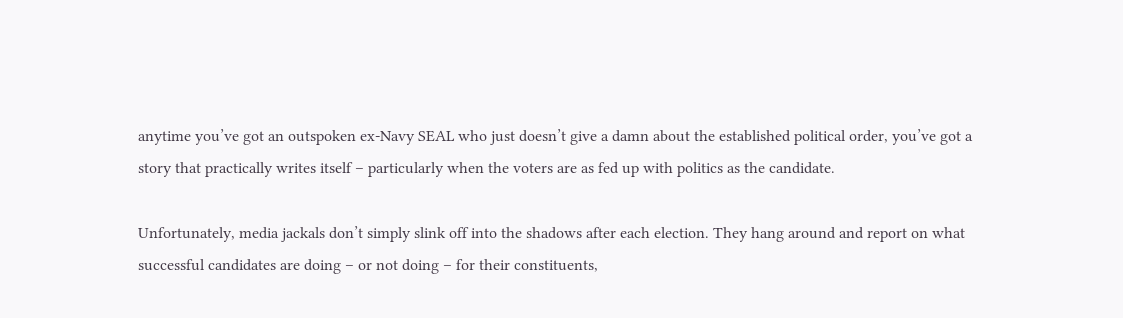anytime you’ve got an outspoken ex-Navy SEAL who just doesn’t give a damn about the established political order, you’ve got a story that practically writes itself – particularly when the voters are as fed up with politics as the candidate.

Unfortunately, media jackals don’t simply slink off into the shadows after each election. They hang around and report on what successful candidates are doing – or not doing – for their constituents,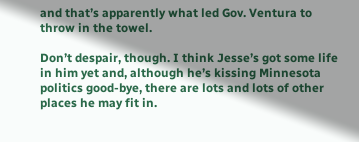and that’s apparently what led Gov. Ventura to throw in the towel.

Don’t despair, though. I think Jesse’s got some life in him yet and, although he’s kissing Minnesota politics good-bye, there are lots and lots of other places he may fit in.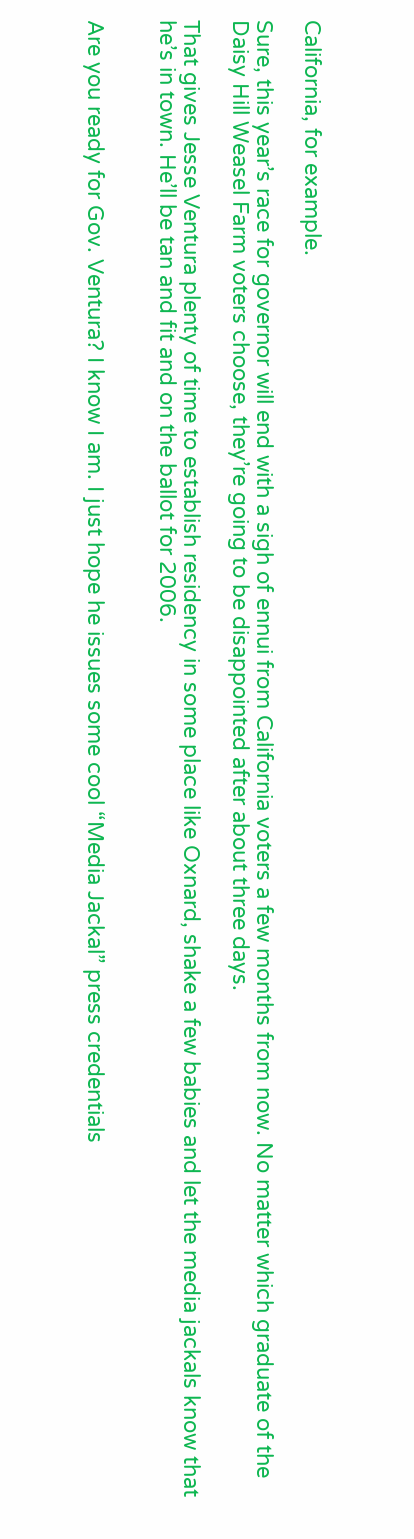California, for example.

Sure, this year’s race for governor will end with a sigh of ennui from California voters a few months from now. No matter which graduate of the Daisy Hill Weasel Farm voters choose, they’re going to be disappointed after about three days.

That gives Jesse Ventura plenty of time to establish residency in some place like Oxnard, shake a few babies and let the media jackals know that he’s in town. He’ll be tan and fit and on the ballot for 2006.


Are you ready for Gov. Ventura? I know I am. I just hope he issues some cool “Media Jackal” press credentials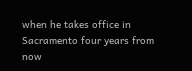when he takes office in Sacramento four years from now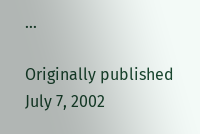…

Originally published July 7, 2002